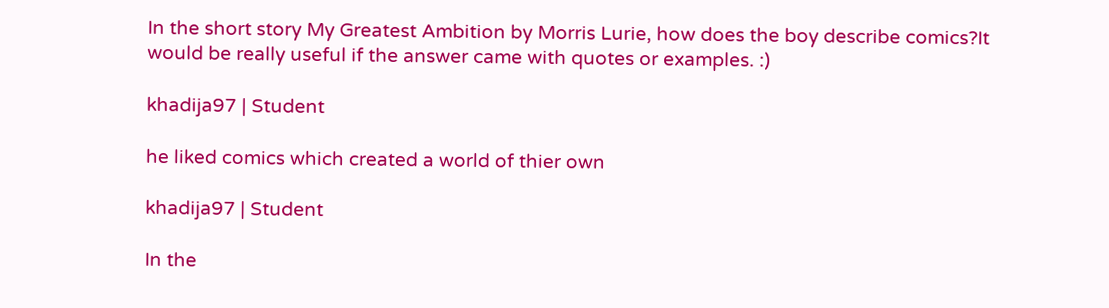In the short story My Greatest Ambition by Morris Lurie, how does the boy describe comics?It would be really useful if the answer came with quotes or examples. :)

khadija97 | Student

he liked comics which created a world of thier own

khadija97 | Student

In the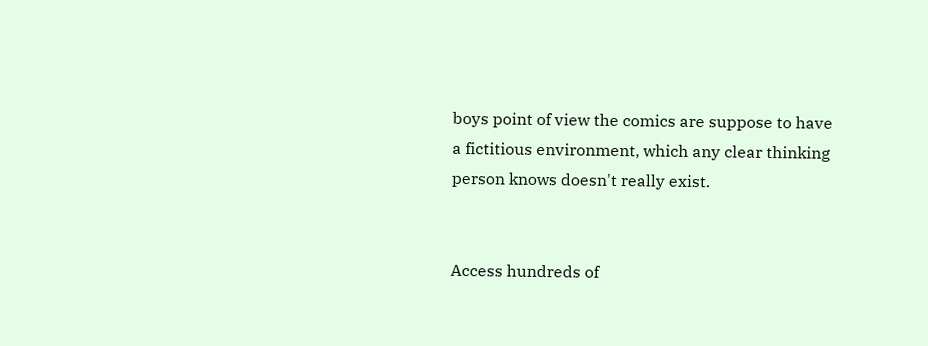boys point of view the comics are suppose to have a fictitious environment, which any clear thinking person knows doesn't really exist.


Access hundreds of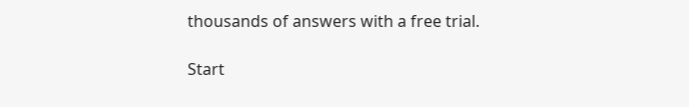thousands of answers with a free trial.

Start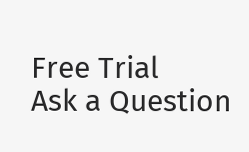Free Trial
Ask a Question